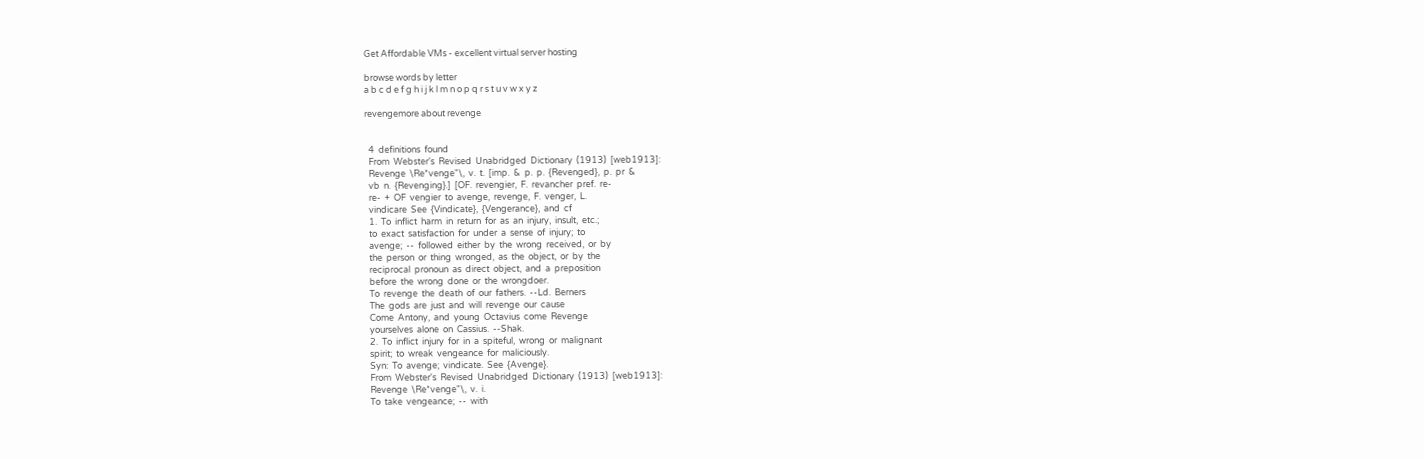Get Affordable VMs - excellent virtual server hosting

browse words by letter
a b c d e f g h i j k l m n o p q r s t u v w x y z

revengemore about revenge


  4  definitions  found
  From  Webster's  Revised  Unabridged  Dictionary  (1913)  [web1913]:
  Revenge  \Re*venge"\,  v.  t.  [imp.  &  p.  p.  {Revenged},  p.  pr  &
  vb  n.  {Revenging}.]  [OF.  revengier,  F.  revancher  pref.  re-
  re-  +  OF  vengier  to  avenge,  revenge,  F.  venger,  L.
  vindicare  See  {Vindicate},  {Vengerance},  and  cf
  1.  To  inflict  harm  in  return  for  as  an  injury,  insult,  etc.;
  to  exact  satisfaction  for  under  a  sense  of  injury;  to
  avenge;  --  followed  either  by  the  wrong  received,  or  by
  the  person  or  thing  wronged,  as  the  object,  or  by  the
  reciprocal  pronoun  as  direct  object,  and  a  preposition
  before  the  wrong  done  or  the  wrongdoer.
  To  revenge  the  death  of  our  fathers.  --Ld.  Berners
  The  gods  are  just  and  will  revenge  our  cause
  Come  Antony,  and  young  Octavius  come  Revenge
  yourselves  alone  on  Cassius.  --Shak.
  2.  To  inflict  injury  for  in  a  spiteful,  wrong  or  malignant
  spirit;  to  wreak  vengeance  for  maliciously.
  Syn:  To  avenge;  vindicate.  See  {Avenge}.
  From  Webster's  Revised  Unabridged  Dictionary  (1913)  [web1913]:
  Revenge  \Re*venge"\,  v.  i.
  To  take  vengeance;  --  with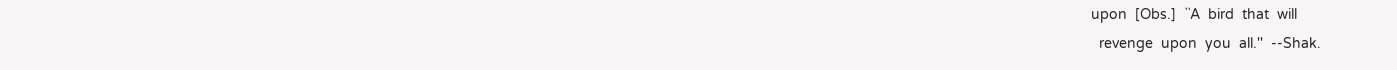upon  [Obs.]  ``A  bird  that  will
  revenge  upon  you  all.''  --Shak.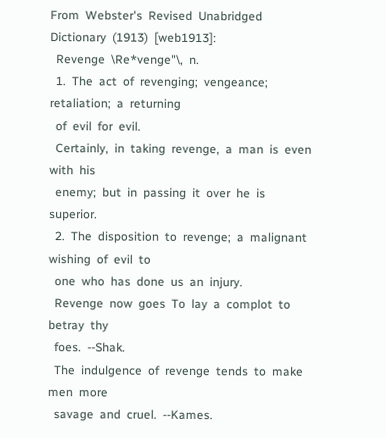From  Webster's  Revised  Unabridged  Dictionary  (1913)  [web1913]:
  Revenge  \Re*venge"\,  n.
  1.  The  act  of  revenging;  vengeance;  retaliation;  a  returning
  of  evil  for  evil.
  Certainly,  in  taking  revenge,  a  man  is  even  with  his
  enemy;  but  in  passing  it  over  he  is  superior.
  2.  The  disposition  to  revenge;  a  malignant  wishing  of  evil  to
  one  who  has  done  us  an  injury.
  Revenge  now  goes  To  lay  a  complot  to  betray  thy
  foes.  --Shak.
  The  indulgence  of  revenge  tends  to  make  men  more
  savage  and  cruel.  --Kames.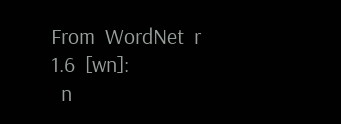From  WordNet  r  1.6  [wn]:
  n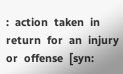:  action  taken  in  return  for  an  injury  or  offense  [syn: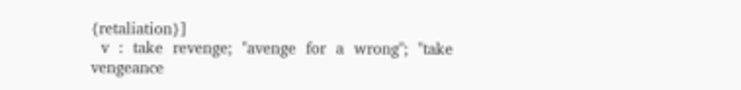{retaliation}]
  v  :  take  revenge;  "avenge  for  a  wrong";  "take  vengeance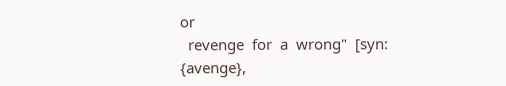or
  revenge  for  a  wrong"  [syn:  {avenge},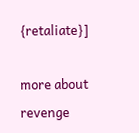{retaliate}]

more about revenge